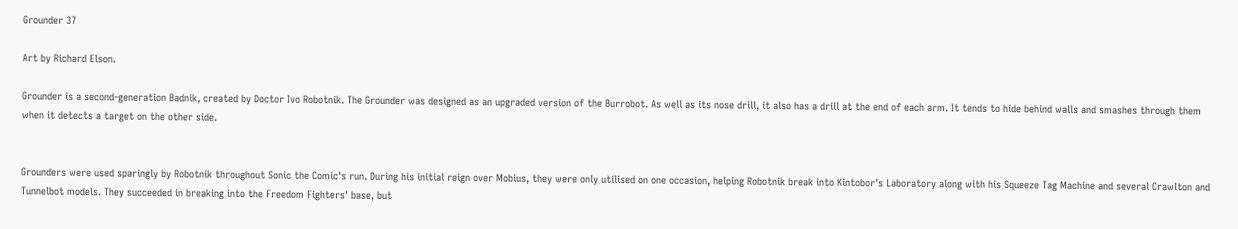Grounder 37

Art by Richard Elson.

Grounder is a second-generation Badnik, created by Doctor Ivo Robotnik. The Grounder was designed as an upgraded version of the Burrobot. As well as its nose drill, it also has a drill at the end of each arm. It tends to hide behind walls and smashes through them when it detects a target on the other side.


Grounders were used sparingly by Robotnik throughout Sonic the Comic's run. During his initial reign over Mobius, they were only utilised on one occasion, helping Robotnik break into Kintobor's Laboratory along with his Squeeze Tag Machine and several Crawlton and Tunnelbot models. They succeeded in breaking into the Freedom Fighters' base, but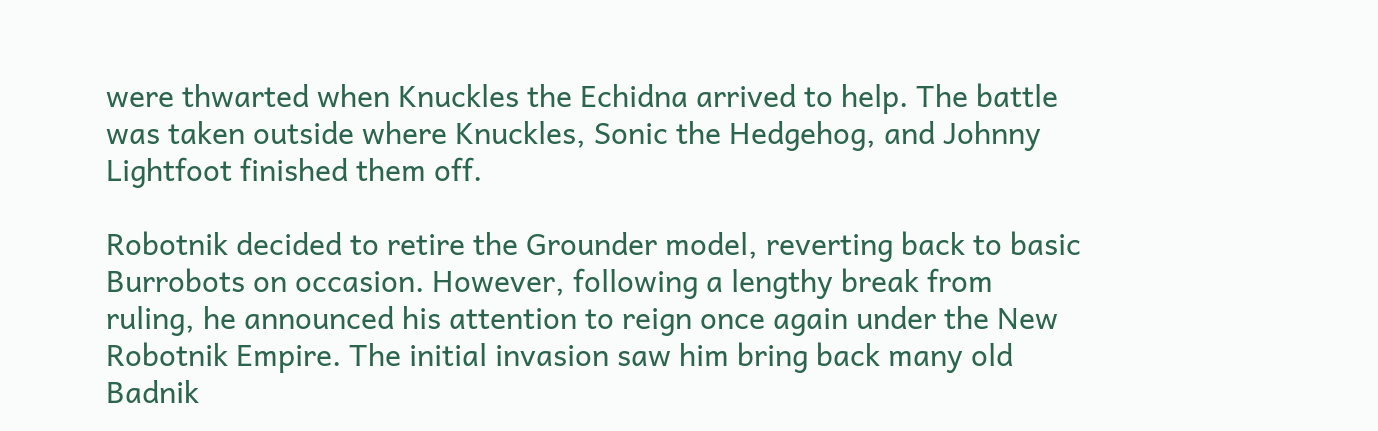were thwarted when Knuckles the Echidna arrived to help. The battle was taken outside where Knuckles, Sonic the Hedgehog, and Johnny Lightfoot finished them off.

Robotnik decided to retire the Grounder model, reverting back to basic Burrobots on occasion. However, following a lengthy break from ruling, he announced his attention to reign once again under the New Robotnik Empire. The initial invasion saw him bring back many old Badnik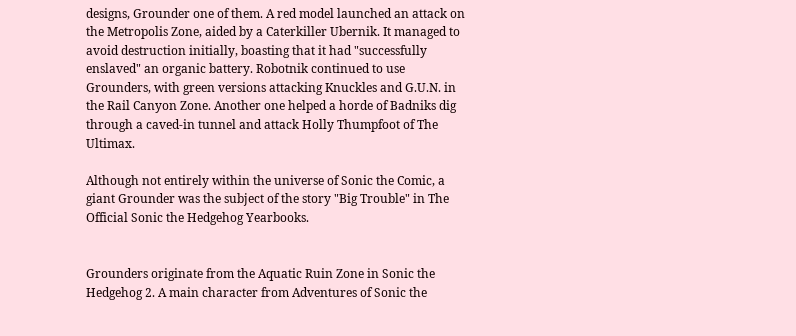designs, Grounder one of them. A red model launched an attack on the Metropolis Zone, aided by a Caterkiller Ubernik. It managed to avoid destruction initially, boasting that it had "successfully enslaved" an organic battery. Robotnik continued to use Grounders, with green versions attacking Knuckles and G.U.N. in the Rail Canyon Zone. Another one helped a horde of Badniks dig through a caved-in tunnel and attack Holly Thumpfoot of The Ultimax.

Although not entirely within the universe of Sonic the Comic, a giant Grounder was the subject of the story "Big Trouble" in The Official Sonic the Hedgehog Yearbooks.


Grounders originate from the Aquatic Ruin Zone in Sonic the Hedgehog 2. A main character from Adventures of Sonic the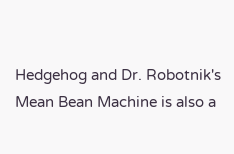Hedgehog and Dr. Robotnik's Mean Bean Machine is also a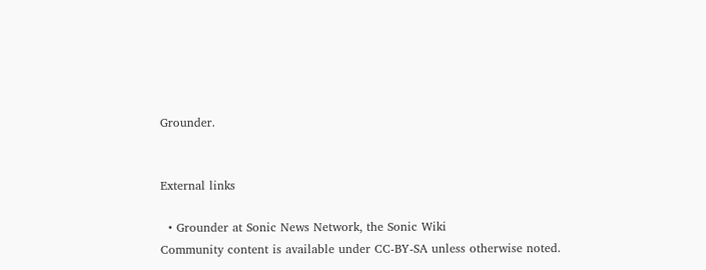Grounder.


External links

  • Grounder at Sonic News Network, the Sonic Wiki
Community content is available under CC-BY-SA unless otherwise noted.